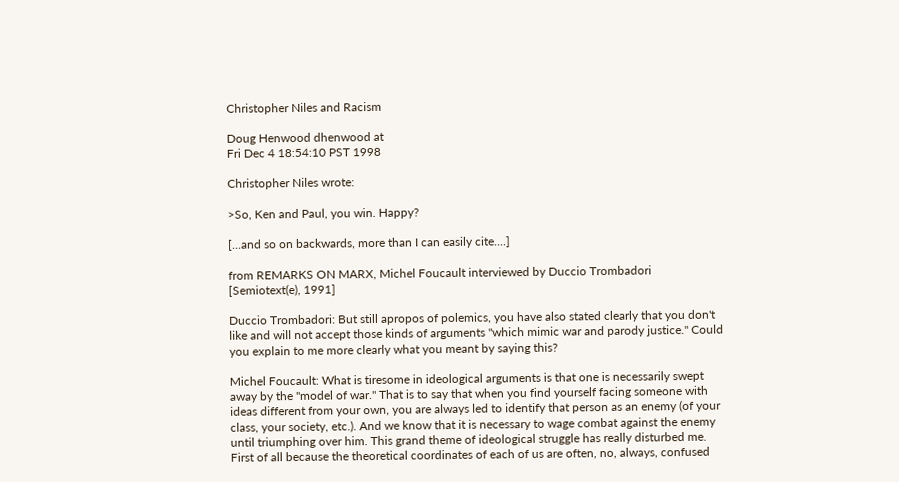Christopher Niles and Racism

Doug Henwood dhenwood at
Fri Dec 4 18:54:10 PST 1998

Christopher Niles wrote:

>So, Ken and Paul, you win. Happy?

[...and so on backwards, more than I can easily cite....]

from REMARKS ON MARX, Michel Foucault interviewed by Duccio Trombadori [Semiotext(e), 1991]

Duccio Trombadori: But still apropos of polemics, you have also stated clearly that you don't like and will not accept those kinds of arguments "which mimic war and parody justice." Could you explain to me more clearly what you meant by saying this?

Michel Foucault: What is tiresome in ideological arguments is that one is necessarily swept away by the "model of war." That is to say that when you find yourself facing someone with ideas different from your own, you are always led to identify that person as an enemy (of your class, your society, etc.). And we know that it is necessary to wage combat against the enemy until triumphing over him. This grand theme of ideological struggle has really disturbed me. First of all because the theoretical coordinates of each of us are often, no, always, confused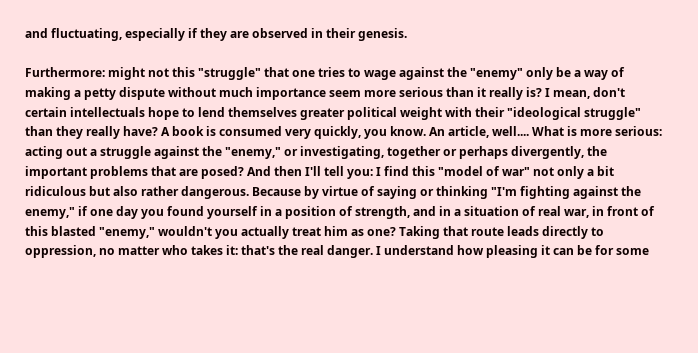and fluctuating, especially if they are observed in their genesis.

Furthermore: might not this "struggle" that one tries to wage against the "enemy" only be a way of making a petty dispute without much importance seem more serious than it really is? I mean, don't certain intellectuals hope to lend themselves greater political weight with their "ideological struggle" than they really have? A book is consumed very quickly, you know. An article, well.... What is more serious: acting out a struggle against the "enemy," or investigating, together or perhaps divergently, the important problems that are posed? And then I'll tell you: I find this "model of war" not only a bit ridiculous but also rather dangerous. Because by virtue of saying or thinking "I'm fighting against the enemy," if one day you found yourself in a position of strength, and in a situation of real war, in front of this blasted "enemy," wouldn't you actually treat him as one? Taking that route leads directly to oppression, no matter who takes it: that's the real danger. I understand how pleasing it can be for some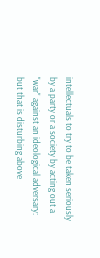intellectuals to try to be taken seriously by a party or a society by acting out a "war" against an ideological adversary: but that is disturbing above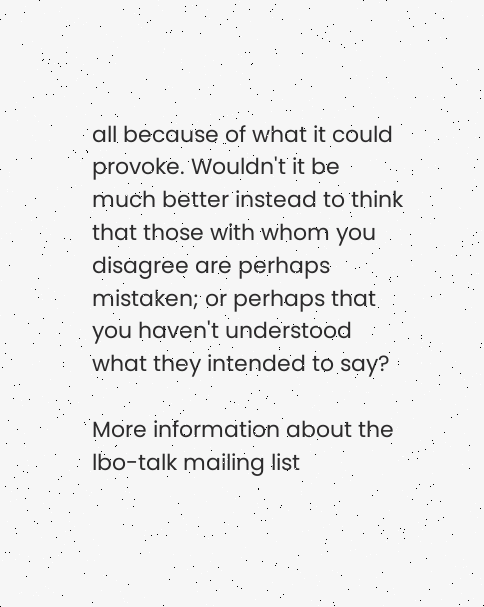all because of what it could provoke. Wouldn't it be much better instead to think that those with whom you disagree are perhaps mistaken; or perhaps that you haven't understood what they intended to say?

More information about the lbo-talk mailing list